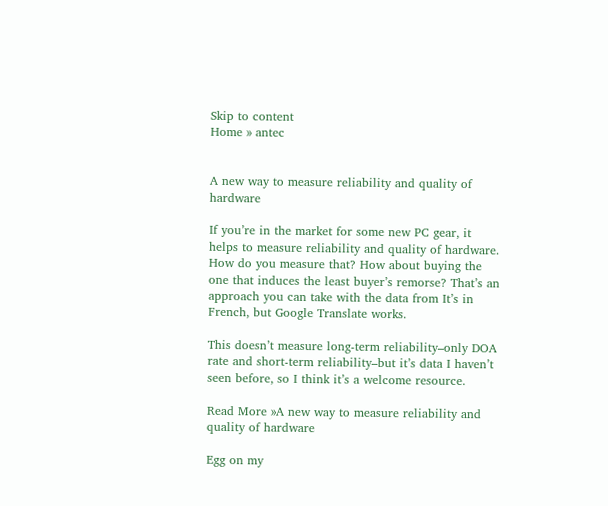Skip to content
Home » antec


A new way to measure reliability and quality of hardware

If you’re in the market for some new PC gear, it helps to measure reliability and quality of hardware. How do you measure that? How about buying the one that induces the least buyer’s remorse? That’s an approach you can take with the data from It’s in French, but Google Translate works.

This doesn’t measure long-term reliability–only DOA rate and short-term reliability–but it’s data I haven’t seen before, so I think it’s a welcome resource.

Read More »A new way to measure reliability and quality of hardware

Egg on my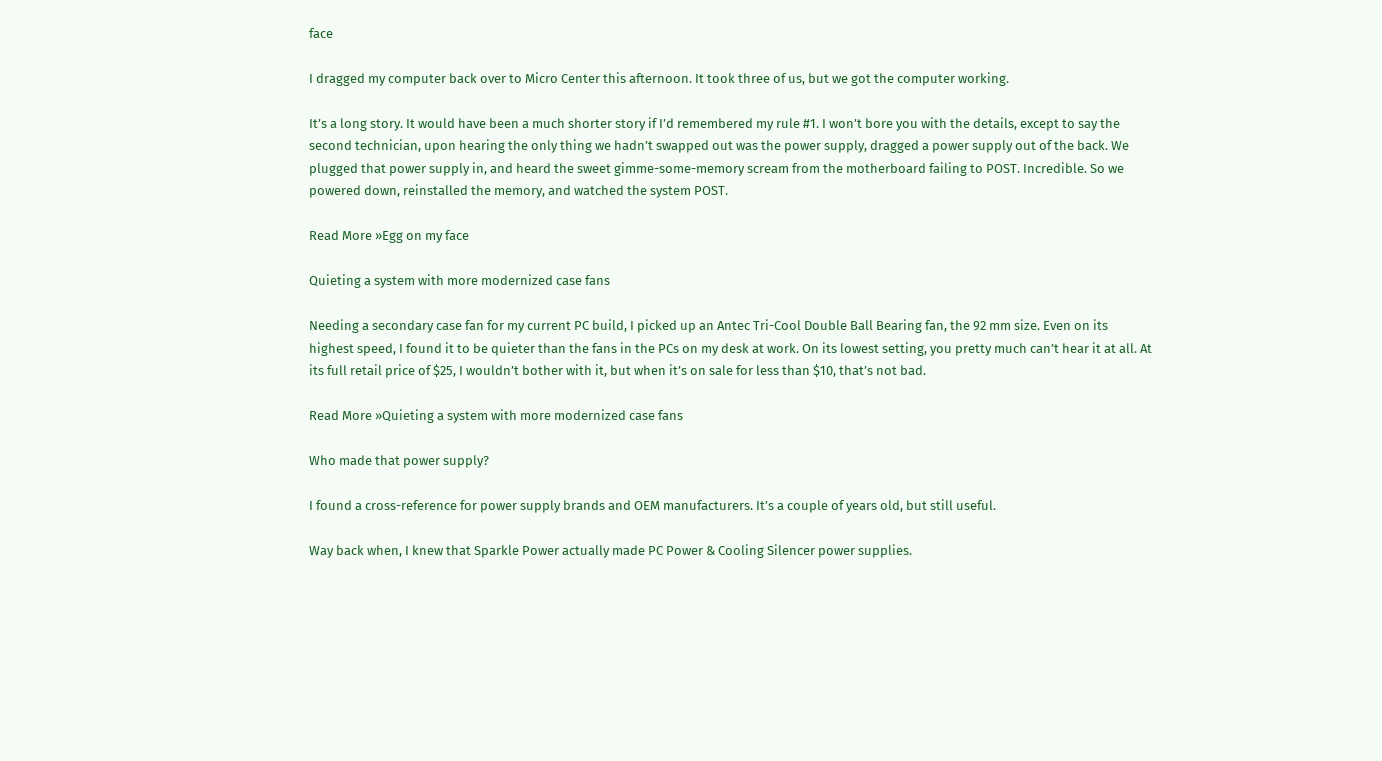face

I dragged my computer back over to Micro Center this afternoon. It took three of us, but we got the computer working.

It’s a long story. It would have been a much shorter story if I’d remembered my rule #1. I won’t bore you with the details, except to say the second technician, upon hearing the only thing we hadn’t swapped out was the power supply, dragged a power supply out of the back. We plugged that power supply in, and heard the sweet gimme-some-memory scream from the motherboard failing to POST. Incredible. So we powered down, reinstalled the memory, and watched the system POST.

Read More »Egg on my face

Quieting a system with more modernized case fans

Needing a secondary case fan for my current PC build, I picked up an Antec Tri-Cool Double Ball Bearing fan, the 92 mm size. Even on its highest speed, I found it to be quieter than the fans in the PCs on my desk at work. On its lowest setting, you pretty much can’t hear it at all. At its full retail price of $25, I wouldn’t bother with it, but when it’s on sale for less than $10, that’s not bad.

Read More »Quieting a system with more modernized case fans

Who made that power supply?

I found a cross-reference for power supply brands and OEM manufacturers. It’s a couple of years old, but still useful.

Way back when, I knew that Sparkle Power actually made PC Power & Cooling Silencer power supplies.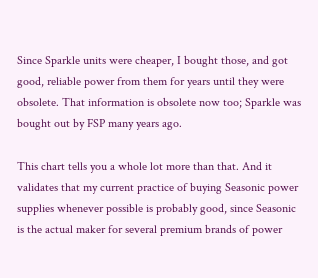Since Sparkle units were cheaper, I bought those, and got good, reliable power from them for years until they were obsolete. That information is obsolete now too; Sparkle was bought out by FSP many years ago.

This chart tells you a whole lot more than that. And it validates that my current practice of buying Seasonic power supplies whenever possible is probably good, since Seasonic is the actual maker for several premium brands of power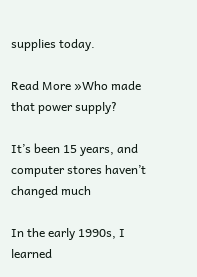supplies today.

Read More »Who made that power supply?

It’s been 15 years, and computer stores haven’t changed much

In the early 1990s, I learned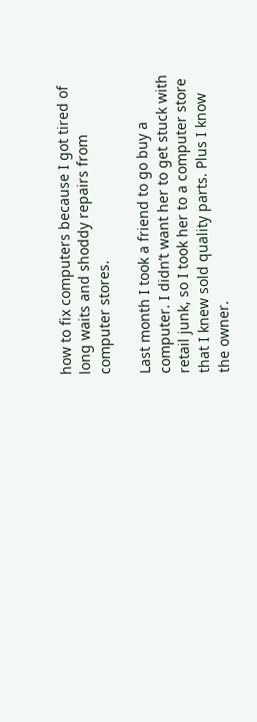how to fix computers because I got tired of long waits and shoddy repairs from computer stores.

Last month I took a friend to go buy a computer. I didn’t want her to get stuck with retail junk, so I took her to a computer store that I knew sold quality parts. Plus I know the owner.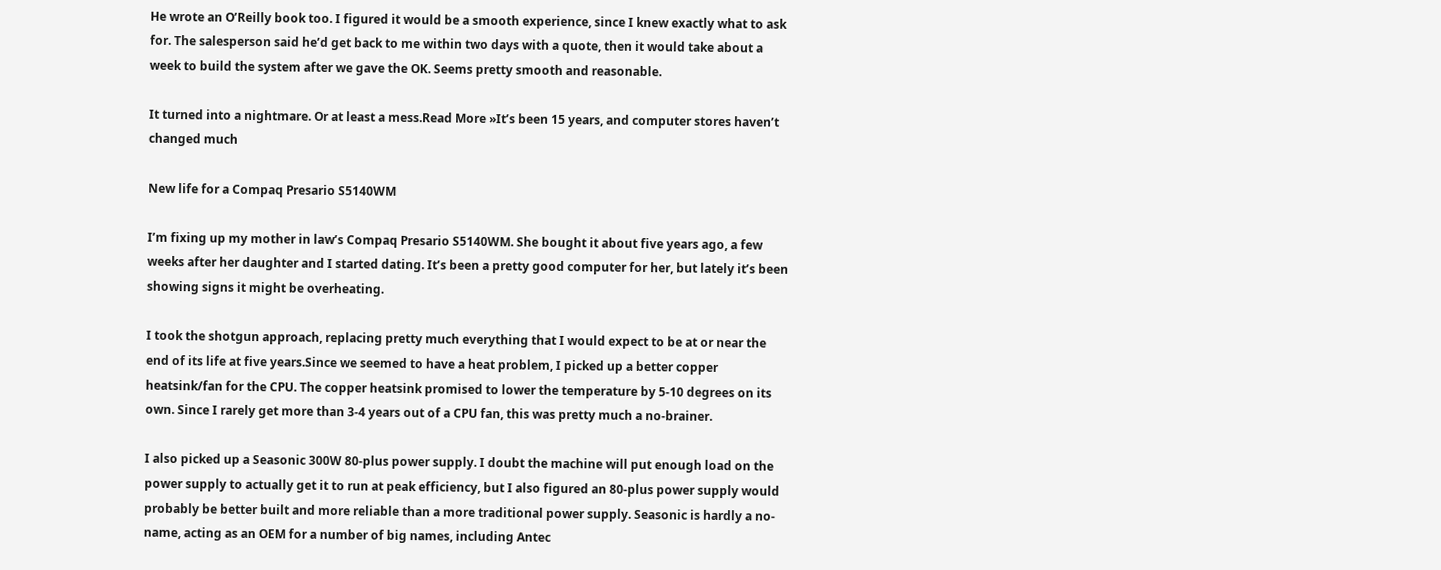He wrote an O’Reilly book too. I figured it would be a smooth experience, since I knew exactly what to ask for. The salesperson said he’d get back to me within two days with a quote, then it would take about a week to build the system after we gave the OK. Seems pretty smooth and reasonable.

It turned into a nightmare. Or at least a mess.Read More »It’s been 15 years, and computer stores haven’t changed much

New life for a Compaq Presario S5140WM

I’m fixing up my mother in law’s Compaq Presario S5140WM. She bought it about five years ago, a few weeks after her daughter and I started dating. It’s been a pretty good computer for her, but lately it’s been showing signs it might be overheating.

I took the shotgun approach, replacing pretty much everything that I would expect to be at or near the end of its life at five years.Since we seemed to have a heat problem, I picked up a better copper heatsink/fan for the CPU. The copper heatsink promised to lower the temperature by 5-10 degrees on its own. Since I rarely get more than 3-4 years out of a CPU fan, this was pretty much a no-brainer.

I also picked up a Seasonic 300W 80-plus power supply. I doubt the machine will put enough load on the power supply to actually get it to run at peak efficiency, but I also figured an 80-plus power supply would probably be better built and more reliable than a more traditional power supply. Seasonic is hardly a no-name, acting as an OEM for a number of big names, including Antec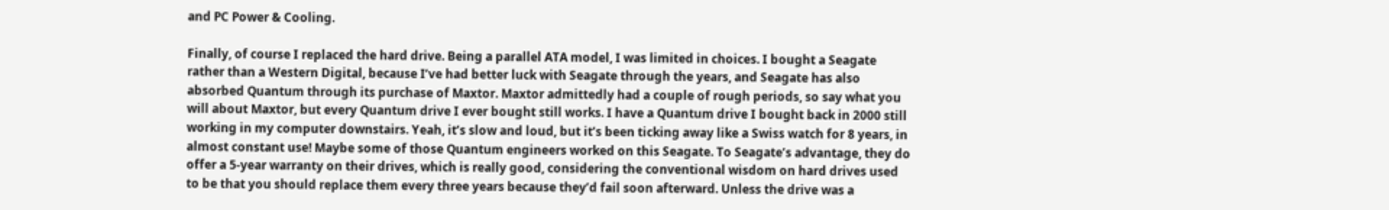and PC Power & Cooling.

Finally, of course I replaced the hard drive. Being a parallel ATA model, I was limited in choices. I bought a Seagate rather than a Western Digital, because I’ve had better luck with Seagate through the years, and Seagate has also absorbed Quantum through its purchase of Maxtor. Maxtor admittedly had a couple of rough periods, so say what you will about Maxtor, but every Quantum drive I ever bought still works. I have a Quantum drive I bought back in 2000 still working in my computer downstairs. Yeah, it’s slow and loud, but it’s been ticking away like a Swiss watch for 8 years, in almost constant use! Maybe some of those Quantum engineers worked on this Seagate. To Seagate’s advantage, they do offer a 5-year warranty on their drives, which is really good, considering the conventional wisdom on hard drives used to be that you should replace them every three years because they’d fail soon afterward. Unless the drive was a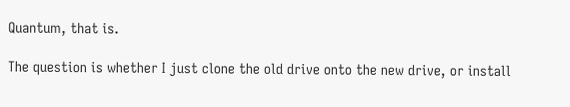Quantum, that is.

The question is whether I just clone the old drive onto the new drive, or install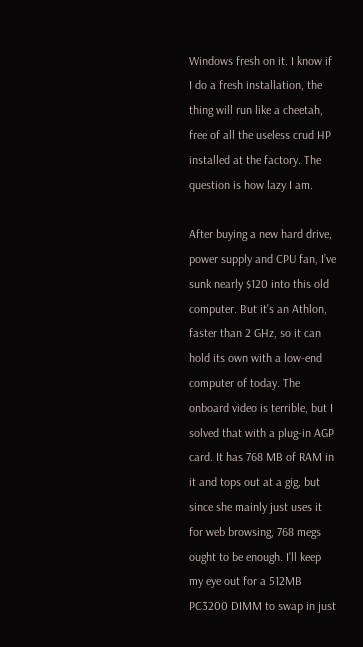Windows fresh on it. I know if I do a fresh installation, the thing will run like a cheetah, free of all the useless crud HP installed at the factory. The question is how lazy I am.

After buying a new hard drive, power supply and CPU fan, I’ve sunk nearly $120 into this old computer. But it’s an Athlon, faster than 2 GHz, so it can hold its own with a low-end computer of today. The onboard video is terrible, but I solved that with a plug-in AGP card. It has 768 MB of RAM in it and tops out at a gig, but since she mainly just uses it for web browsing, 768 megs ought to be enough. I’ll keep my eye out for a 512MB PC3200 DIMM to swap in just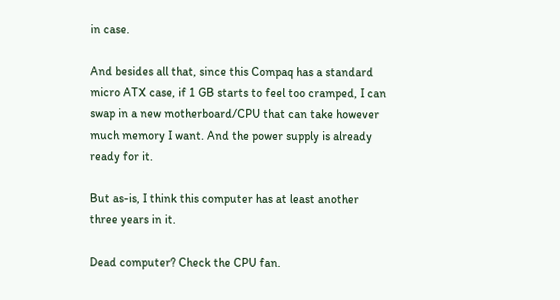in case.

And besides all that, since this Compaq has a standard micro ATX case, if 1 GB starts to feel too cramped, I can swap in a new motherboard/CPU that can take however much memory I want. And the power supply is already ready for it.

But as-is, I think this computer has at least another three years in it.

Dead computer? Check the CPU fan.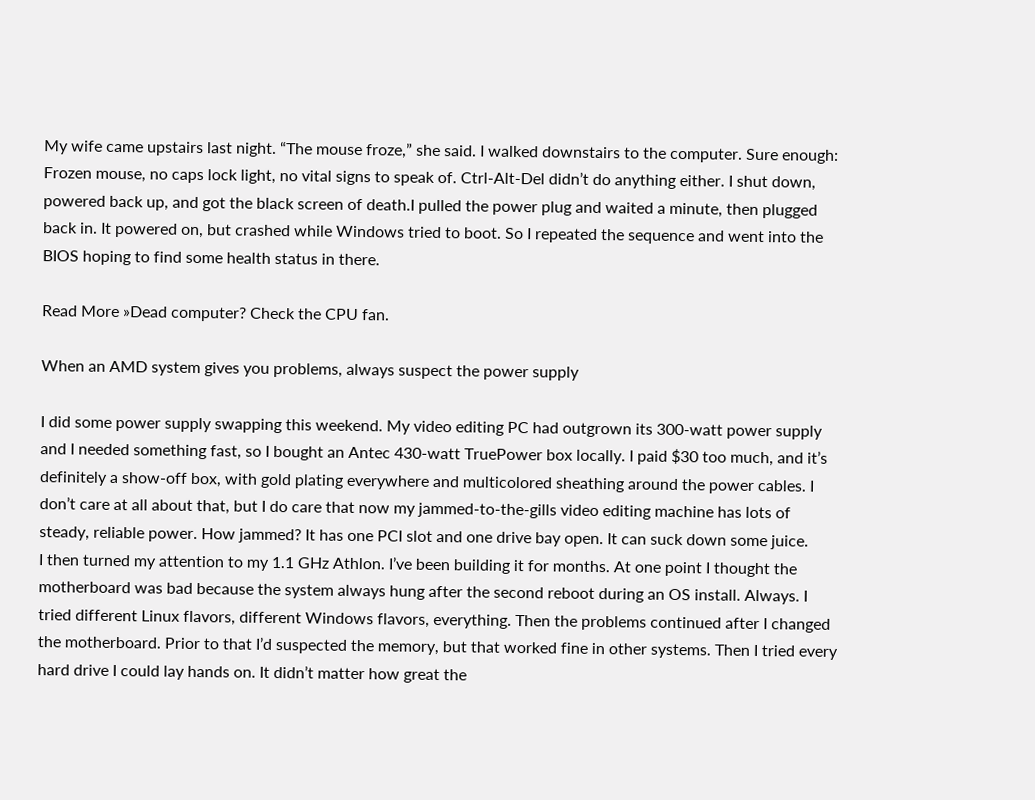My wife came upstairs last night. “The mouse froze,” she said. I walked downstairs to the computer. Sure enough: Frozen mouse, no caps lock light, no vital signs to speak of. Ctrl-Alt-Del didn’t do anything either. I shut down, powered back up, and got the black screen of death.I pulled the power plug and waited a minute, then plugged back in. It powered on, but crashed while Windows tried to boot. So I repeated the sequence and went into the BIOS hoping to find some health status in there.

Read More »Dead computer? Check the CPU fan.

When an AMD system gives you problems, always suspect the power supply

I did some power supply swapping this weekend. My video editing PC had outgrown its 300-watt power supply and I needed something fast, so I bought an Antec 430-watt TruePower box locally. I paid $30 too much, and it’s definitely a show-off box, with gold plating everywhere and multicolored sheathing around the power cables. I don’t care at all about that, but I do care that now my jammed-to-the-gills video editing machine has lots of steady, reliable power. How jammed? It has one PCI slot and one drive bay open. It can suck down some juice.
I then turned my attention to my 1.1 GHz Athlon. I’ve been building it for months. At one point I thought the motherboard was bad because the system always hung after the second reboot during an OS install. Always. I tried different Linux flavors, different Windows flavors, everything. Then the problems continued after I changed the motherboard. Prior to that I’d suspected the memory, but that worked fine in other systems. Then I tried every hard drive I could lay hands on. It didn’t matter how great the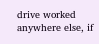drive worked anywhere else, if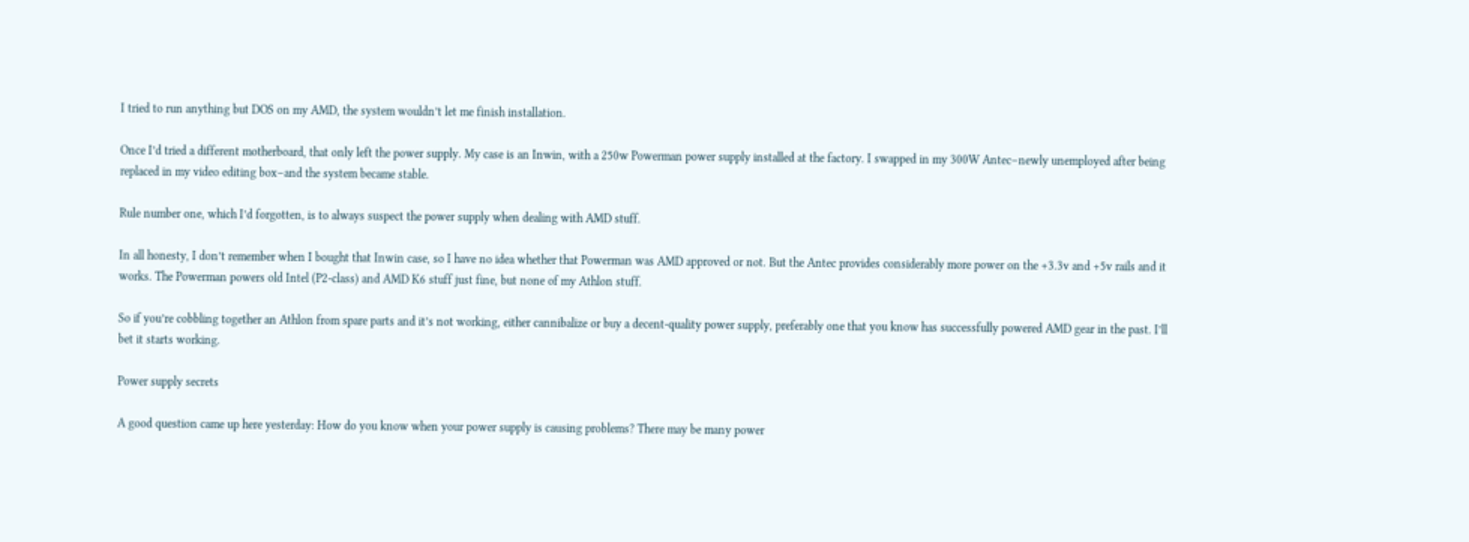I tried to run anything but DOS on my AMD, the system wouldn’t let me finish installation.

Once I’d tried a different motherboard, that only left the power supply. My case is an Inwin, with a 250w Powerman power supply installed at the factory. I swapped in my 300W Antec–newly unemployed after being replaced in my video editing box–and the system became stable.

Rule number one, which I’d forgotten, is to always suspect the power supply when dealing with AMD stuff.

In all honesty, I don’t remember when I bought that Inwin case, so I have no idea whether that Powerman was AMD approved or not. But the Antec provides considerably more power on the +3.3v and +5v rails and it works. The Powerman powers old Intel (P2-class) and AMD K6 stuff just fine, but none of my Athlon stuff.

So if you’re cobbling together an Athlon from spare parts and it’s not working, either cannibalize or buy a decent-quality power supply, preferably one that you know has successfully powered AMD gear in the past. I’ll bet it starts working.

Power supply secrets

A good question came up here yesterday: How do you know when your power supply is causing problems? There may be many power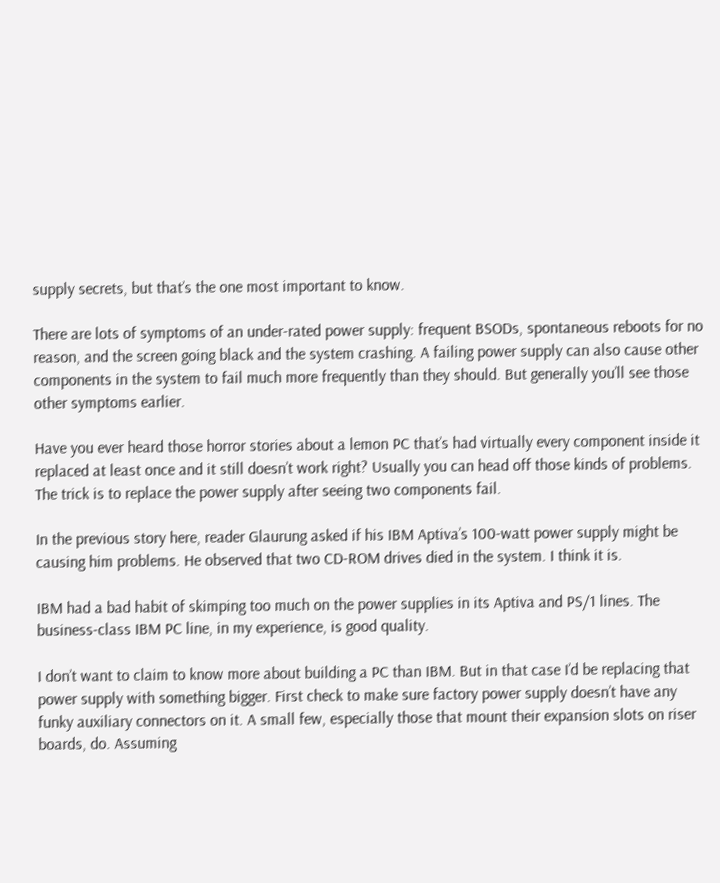supply secrets, but that’s the one most important to know.

There are lots of symptoms of an under-rated power supply: frequent BSODs, spontaneous reboots for no reason, and the screen going black and the system crashing. A failing power supply can also cause other components in the system to fail much more frequently than they should. But generally you’ll see those other symptoms earlier.

Have you ever heard those horror stories about a lemon PC that’s had virtually every component inside it replaced at least once and it still doesn’t work right? Usually you can head off those kinds of problems. The trick is to replace the power supply after seeing two components fail.

In the previous story here, reader Glaurung asked if his IBM Aptiva’s 100-watt power supply might be causing him problems. He observed that two CD-ROM drives died in the system. I think it is.

IBM had a bad habit of skimping too much on the power supplies in its Aptiva and PS/1 lines. The business-class IBM PC line, in my experience, is good quality.

I don’t want to claim to know more about building a PC than IBM. But in that case I’d be replacing that power supply with something bigger. First check to make sure factory power supply doesn’t have any funky auxiliary connectors on it. A small few, especially those that mount their expansion slots on riser boards, do. Assuming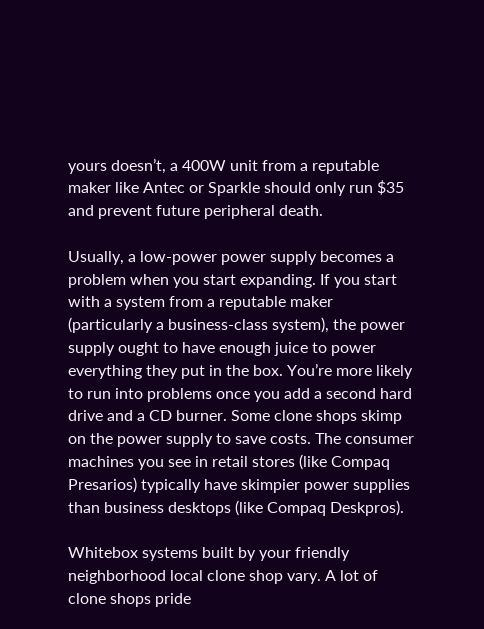yours doesn’t, a 400W unit from a reputable maker like Antec or Sparkle should only run $35 and prevent future peripheral death.

Usually, a low-power power supply becomes a problem when you start expanding. If you start with a system from a reputable maker (particularly a business-class system), the power supply ought to have enough juice to power everything they put in the box. You’re more likely to run into problems once you add a second hard drive and a CD burner. Some clone shops skimp on the power supply to save costs. The consumer machines you see in retail stores (like Compaq Presarios) typically have skimpier power supplies than business desktops (like Compaq Deskpros).

Whitebox systems built by your friendly neighborhood local clone shop vary. A lot of clone shops pride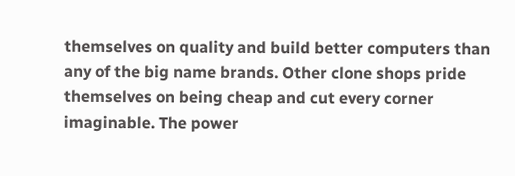themselves on quality and build better computers than any of the big name brands. Other clone shops pride themselves on being cheap and cut every corner imaginable. The power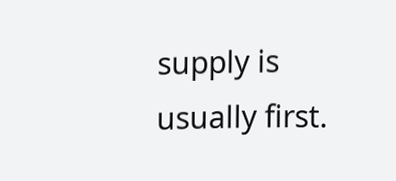supply is usually first.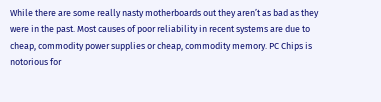While there are some really nasty motherboards out they aren’t as bad as they were in the past. Most causes of poor reliability in recent systems are due to cheap, commodity power supplies or cheap, commodity memory. PC Chips is notorious for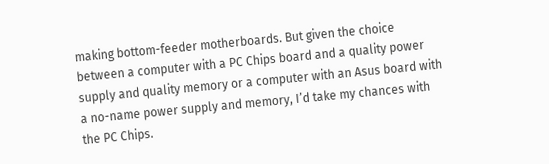making bottom-feeder motherboards. But given the choice between a computer with a PC Chips board and a quality power supply and quality memory or a computer with an Asus board with a no-name power supply and memory, I’d take my chances with the PC Chips.